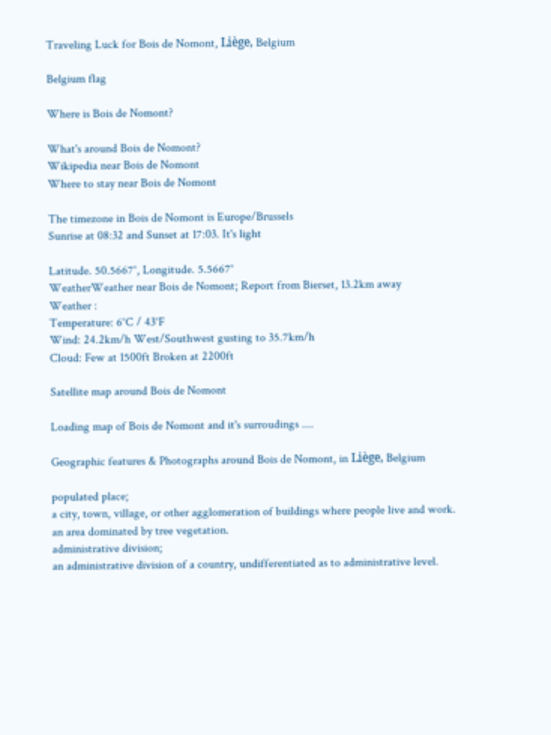Traveling Luck for Bois de Nomont, Liège, Belgium

Belgium flag

Where is Bois de Nomont?

What's around Bois de Nomont?
Wikipedia near Bois de Nomont
Where to stay near Bois de Nomont

The timezone in Bois de Nomont is Europe/Brussels
Sunrise at 08:32 and Sunset at 17:03. It's light

Latitude. 50.5667°, Longitude. 5.5667°
WeatherWeather near Bois de Nomont; Report from Bierset, 13.2km away
Weather :
Temperature: 6°C / 43°F
Wind: 24.2km/h West/Southwest gusting to 35.7km/h
Cloud: Few at 1500ft Broken at 2200ft

Satellite map around Bois de Nomont

Loading map of Bois de Nomont and it's surroudings ....

Geographic features & Photographs around Bois de Nomont, in Liège, Belgium

populated place;
a city, town, village, or other agglomeration of buildings where people live and work.
an area dominated by tree vegetation.
administrative division;
an administrative division of a country, undifferentiated as to administrative level.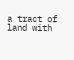a tract of land with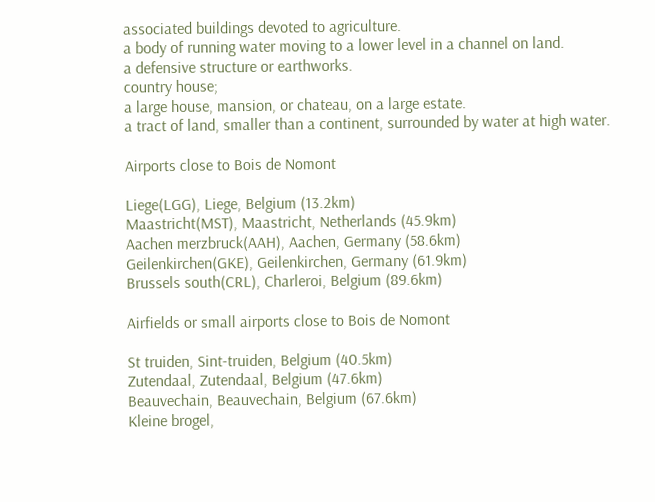associated buildings devoted to agriculture.
a body of running water moving to a lower level in a channel on land.
a defensive structure or earthworks.
country house;
a large house, mansion, or chateau, on a large estate.
a tract of land, smaller than a continent, surrounded by water at high water.

Airports close to Bois de Nomont

Liege(LGG), Liege, Belgium (13.2km)
Maastricht(MST), Maastricht, Netherlands (45.9km)
Aachen merzbruck(AAH), Aachen, Germany (58.6km)
Geilenkirchen(GKE), Geilenkirchen, Germany (61.9km)
Brussels south(CRL), Charleroi, Belgium (89.6km)

Airfields or small airports close to Bois de Nomont

St truiden, Sint-truiden, Belgium (40.5km)
Zutendaal, Zutendaal, Belgium (47.6km)
Beauvechain, Beauvechain, Belgium (67.6km)
Kleine brogel,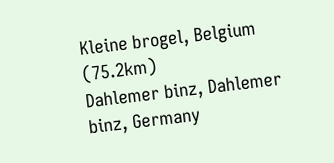Kleine brogel, Belgium (75.2km)
Dahlemer binz, Dahlemer binz, Germany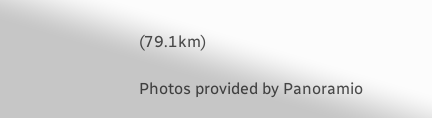(79.1km)

Photos provided by Panoramio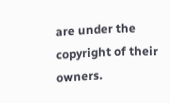are under the copyright of their owners.